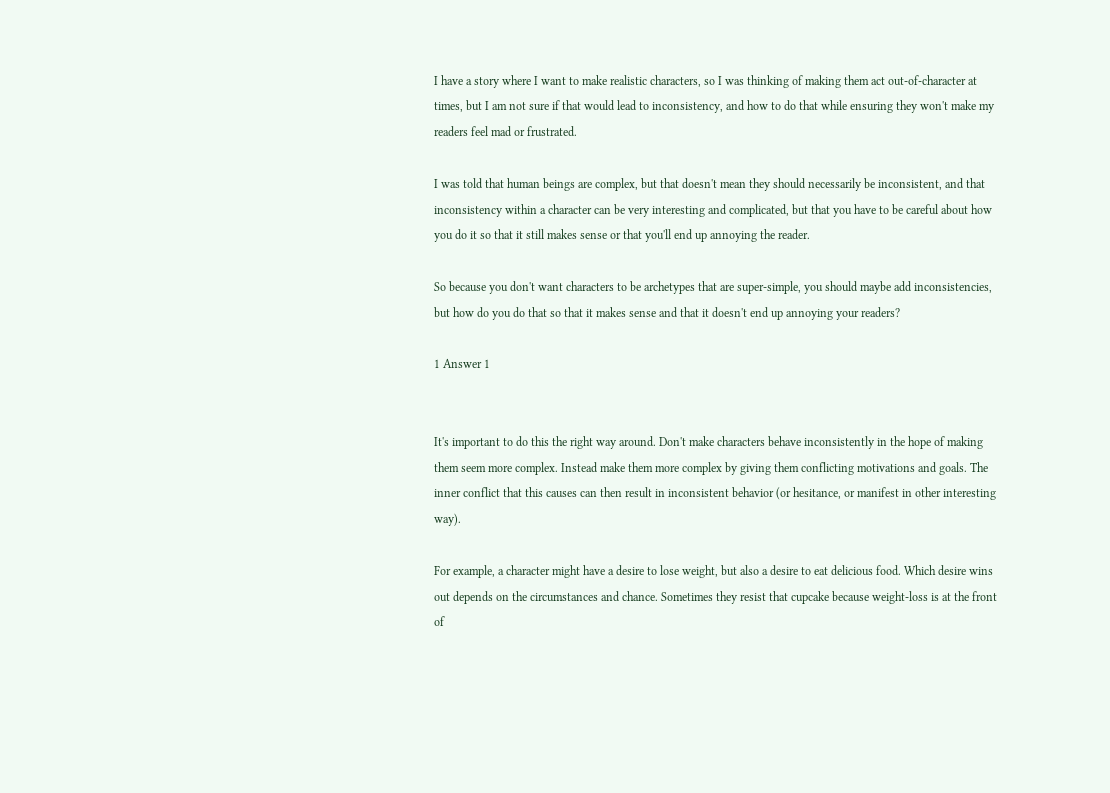I have a story where I want to make realistic characters, so I was thinking of making them act out-of-character at times, but I am not sure if that would lead to inconsistency, and how to do that while ensuring they won't make my readers feel mad or frustrated.

I was told that human beings are complex, but that doesn't mean they should necessarily be inconsistent, and that inconsistency within a character can be very interesting and complicated, but that you have to be careful about how you do it so that it still makes sense or that you'll end up annoying the reader.

So because you don't want characters to be archetypes that are super-simple, you should maybe add inconsistencies, but how do you do that so that it makes sense and that it doesn't end up annoying your readers?

1 Answer 1


It's important to do this the right way around. Don't make characters behave inconsistently in the hope of making them seem more complex. Instead make them more complex by giving them conflicting motivations and goals. The inner conflict that this causes can then result in inconsistent behavior (or hesitance, or manifest in other interesting way).

For example, a character might have a desire to lose weight, but also a desire to eat delicious food. Which desire wins out depends on the circumstances and chance. Sometimes they resist that cupcake because weight-loss is at the front of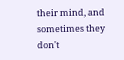their mind, and sometimes they don't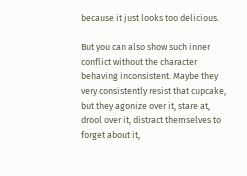because it just looks too delicious.

But you can also show such inner conflict without the character behaving inconsistent. Maybe they very consistently resist that cupcake, but they agonize over it, stare at, drool over it, distract themselves to forget about it,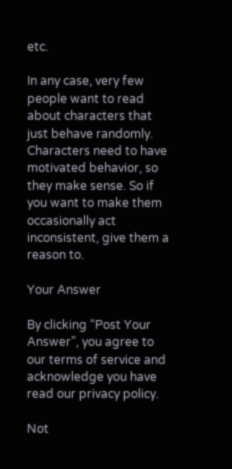etc.

In any case, very few people want to read about characters that just behave randomly. Characters need to have motivated behavior, so they make sense. So if you want to make them occasionally act inconsistent, give them a reason to.

Your Answer

By clicking “Post Your Answer”, you agree to our terms of service and acknowledge you have read our privacy policy.

Not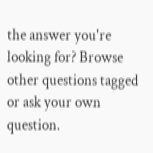the answer you're looking for? Browse other questions tagged or ask your own question.